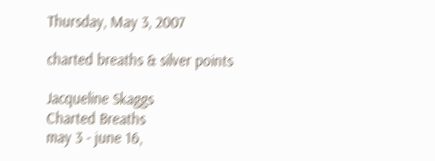Thursday, May 3, 2007

charted breaths & silver points

Jacqueline Skaggs
Charted Breaths
may 3 - june 16,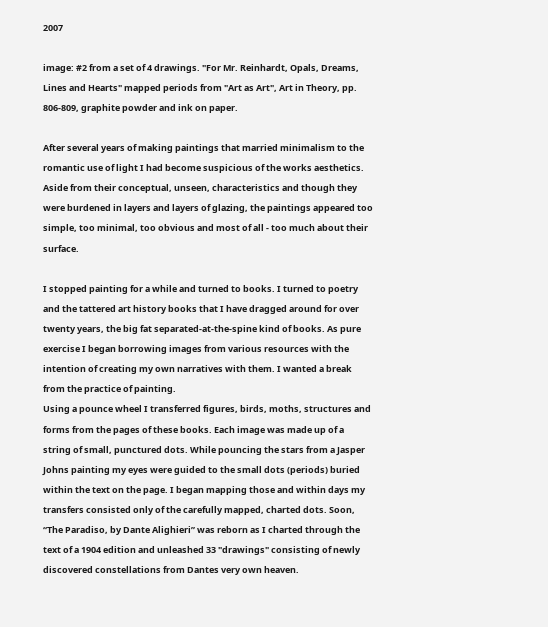2007

image: #2 from a set of 4 drawings. "For Mr. Reinhardt, Opals, Dreams, Lines and Hearts" mapped periods from "Art as Art", Art in Theory, pp. 806-809, graphite powder and ink on paper.

After several years of making paintings that married minimalism to the romantic use of light I had become suspicious of the works aesthetics. Aside from their conceptual, unseen, characteristics and though they were burdened in layers and layers of glazing, the paintings appeared too simple, too minimal, too obvious and most of all - too much about their surface.

I stopped painting for a while and turned to books. I turned to poetry and the tattered art history books that I have dragged around for over twenty years, the big fat separated-at-the-spine kind of books. As pure exercise I began borrowing images from various resources with the intention of creating my own narratives with them. I wanted a break from the practice of painting.
Using a pounce wheel I transferred figures, birds, moths, structures and forms from the pages of these books. Each image was made up of a string of small, punctured dots. While pouncing the stars from a Jasper Johns painting my eyes were guided to the small dots (periods) buried within the text on the page. I began mapping those and within days my transfers consisted only of the carefully mapped, charted dots. Soon, “The Paradiso, by Dante Alighieri” was reborn as I charted through the text of a 1904 edition and unleashed 33 "drawings" consisting of newly discovered constellations from Dantes very own heaven.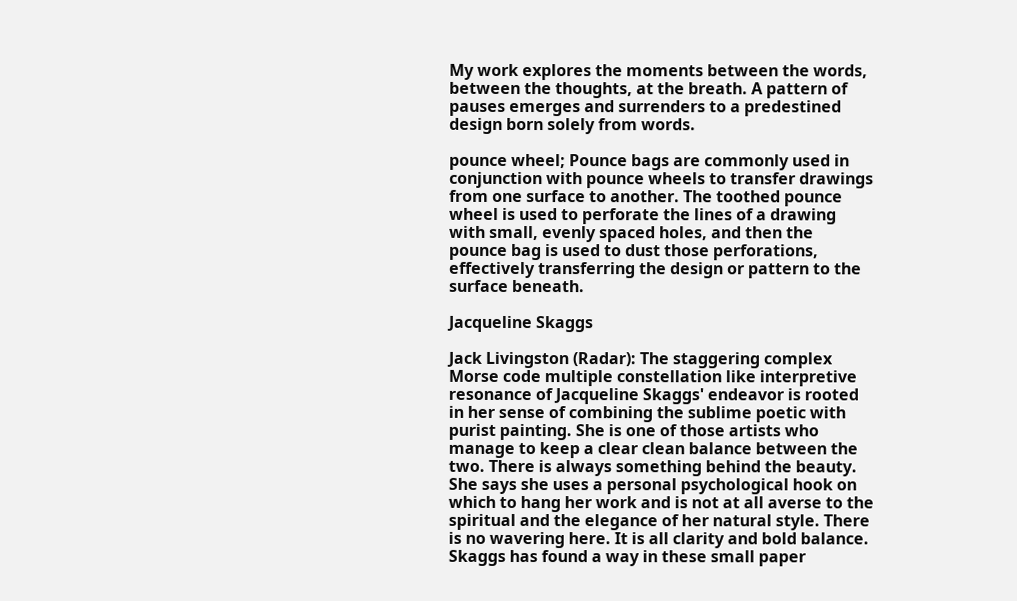My work explores the moments between the words, between the thoughts, at the breath. A pattern of pauses emerges and surrenders to a predestined design born solely from words.

pounce wheel; Pounce bags are commonly used in conjunction with pounce wheels to transfer drawings from one surface to another. The toothed pounce wheel is used to perforate the lines of a drawing with small, evenly spaced holes, and then the pounce bag is used to dust those perforations, effectively transferring the design or pattern to the surface beneath.

Jacqueline Skaggs

Jack Livingston (Radar): The staggering complex Morse code multiple constellation like interpretive resonance of Jacqueline Skaggs' endeavor is rooted in her sense of combining the sublime poetic with purist painting. She is one of those artists who manage to keep a clear clean balance between the two. There is always something behind the beauty. She says she uses a personal psychological hook on which to hang her work and is not at all averse to the spiritual and the elegance of her natural style. There is no wavering here. It is all clarity and bold balance. Skaggs has found a way in these small paper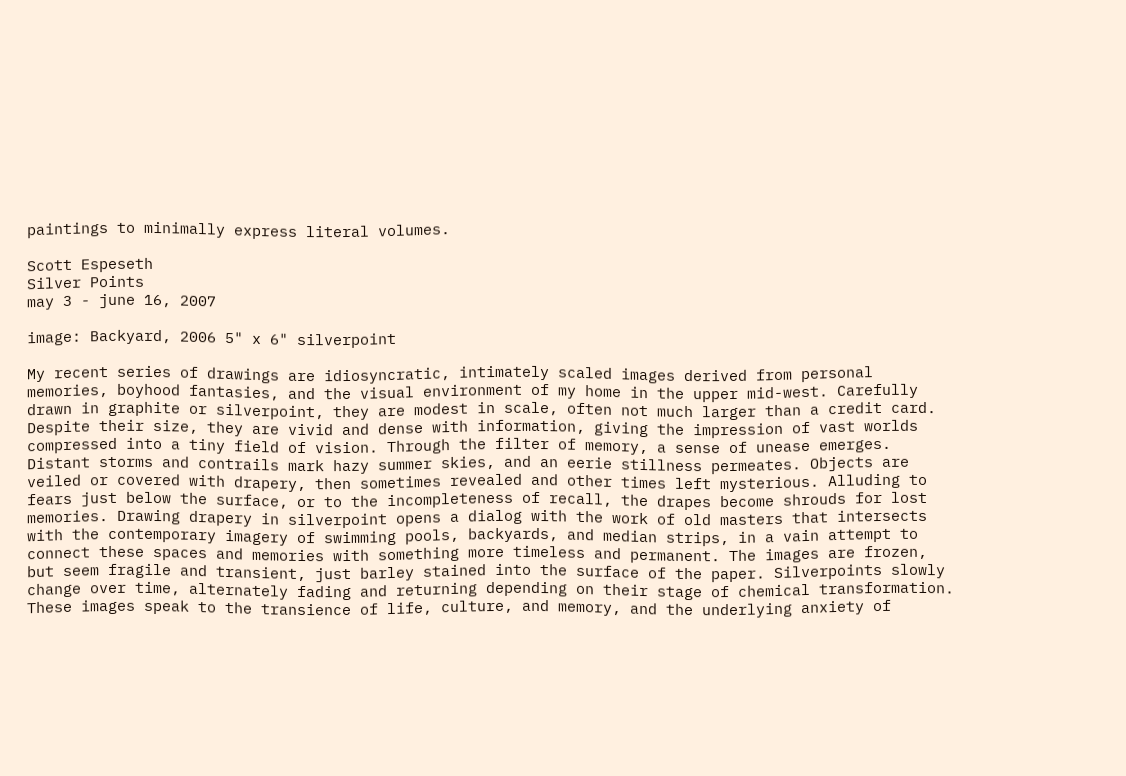paintings to minimally express literal volumes.

Scott Espeseth
Silver Points
may 3 - june 16, 2007

image: Backyard, 2006 5" x 6" silverpoint

My recent series of drawings are idiosyncratic, intimately scaled images derived from personal memories, boyhood fantasies, and the visual environment of my home in the upper mid-west. Carefully drawn in graphite or silverpoint, they are modest in scale, often not much larger than a credit card. Despite their size, they are vivid and dense with information, giving the impression of vast worlds compressed into a tiny field of vision. Through the filter of memory, a sense of unease emerges. Distant storms and contrails mark hazy summer skies, and an eerie stillness permeates. Objects are veiled or covered with drapery, then sometimes revealed and other times left mysterious. Alluding to fears just below the surface, or to the incompleteness of recall, the drapes become shrouds for lost memories. Drawing drapery in silverpoint opens a dialog with the work of old masters that intersects with the contemporary imagery of swimming pools, backyards, and median strips, in a vain attempt to connect these spaces and memories with something more timeless and permanent. The images are frozen, but seem fragile and transient, just barley stained into the surface of the paper. Silverpoints slowly change over time, alternately fading and returning depending on their stage of chemical transformation. These images speak to the transience of life, culture, and memory, and the underlying anxiety of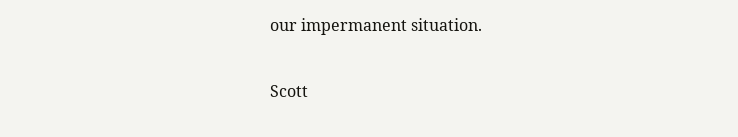our impermanent situation.

Scott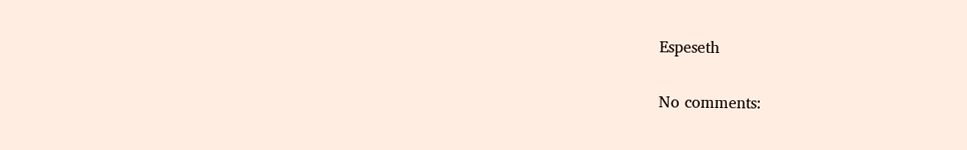Espeseth

No comments: